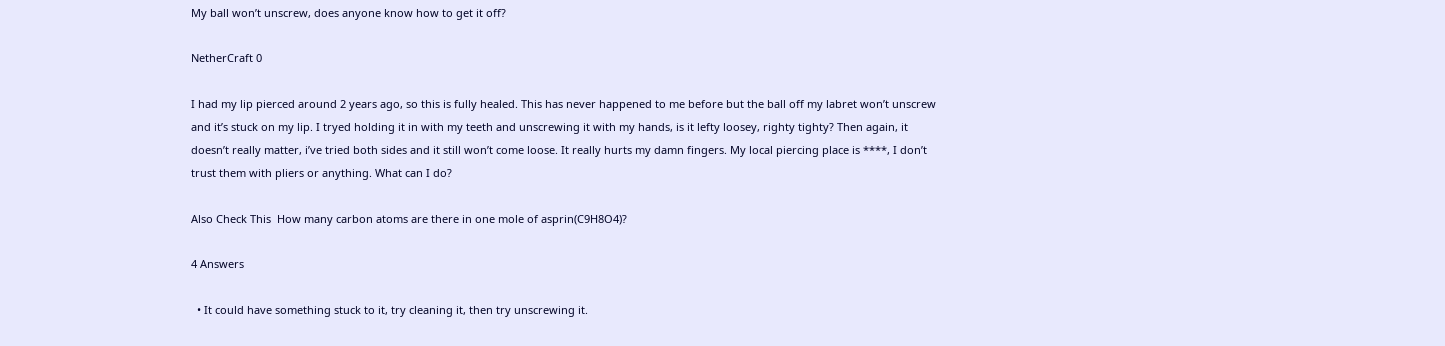My ball won’t unscrew, does anyone know how to get it off?

NetherCraft 0

I had my lip pierced around 2 years ago, so this is fully healed. This has never happened to me before but the ball off my labret won’t unscrew and it’s stuck on my lip. I tryed holding it in with my teeth and unscrewing it with my hands, is it lefty loosey, righty tighty? Then again, it doesn’t really matter, i’ve tried both sides and it still won’t come loose. It really hurts my damn fingers. My local piercing place is ****, I don’t trust them with pliers or anything. What can I do?

Also Check This  How many carbon atoms are there in one mole of asprin(C9H8O4)?

4 Answers

  • It could have something stuck to it, try cleaning it, then try unscrewing it.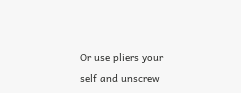Or use pliers your self and unscrew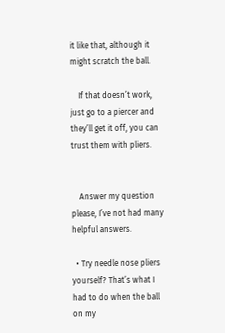it like that, although it might scratch the ball.

    If that doesn’t work, just go to a piercer and they’ll get it off, you can trust them with pliers.


    Answer my question please, I’ve not had many helpful answers.

  • Try needle nose pliers yourself? That’s what I had to do when the ball on my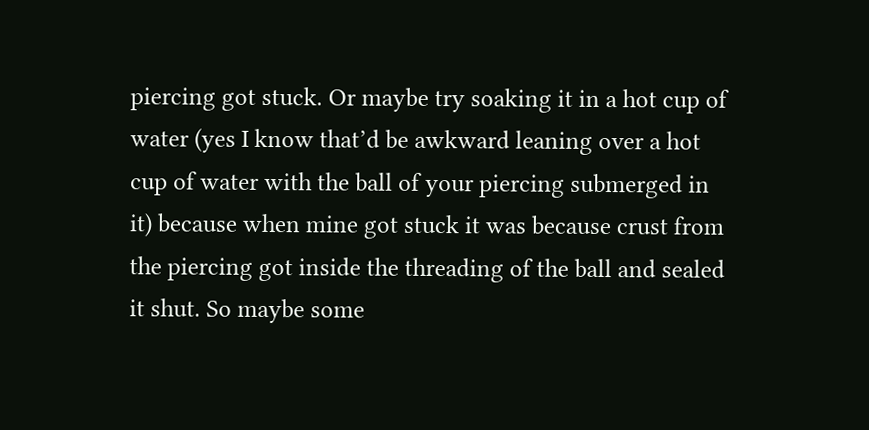piercing got stuck. Or maybe try soaking it in a hot cup of water (yes I know that’d be awkward leaning over a hot cup of water with the ball of your piercing submerged in it) because when mine got stuck it was because crust from the piercing got inside the threading of the ball and sealed it shut. So maybe some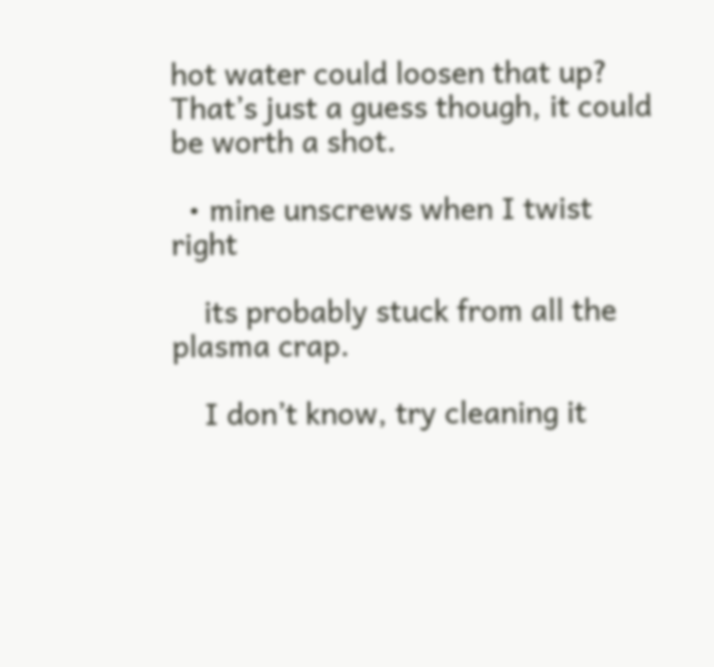hot water could loosen that up? That’s just a guess though, it could be worth a shot.

  • mine unscrews when I twist right

    its probably stuck from all the plasma crap.

    I don’t know, try cleaning it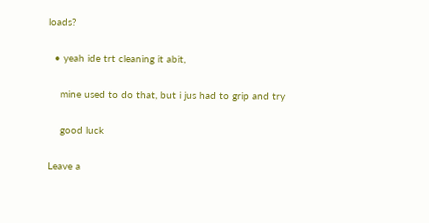loads?

  • yeah ide trt cleaning it abit,

    mine used to do that, but i jus had to grip and try

    good luck

Leave a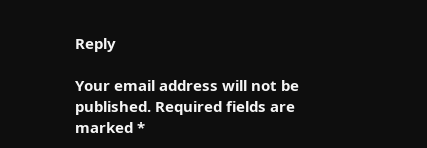Reply

Your email address will not be published. Required fields are marked *